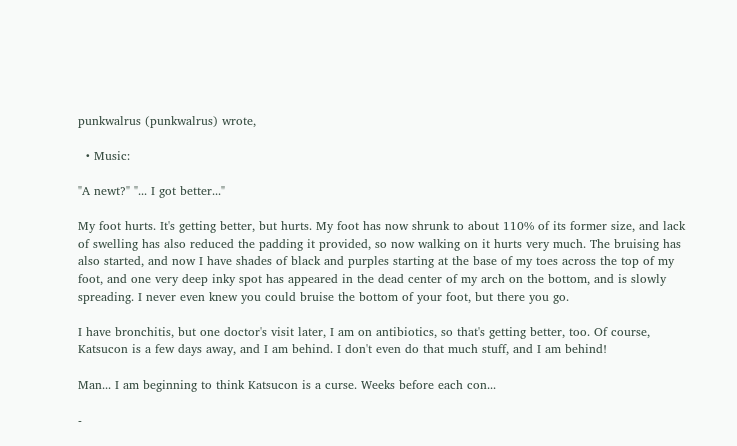punkwalrus (punkwalrus) wrote,

  • Music:

"A newt?" "... I got better..."

My foot hurts. It's getting better, but hurts. My foot has now shrunk to about 110% of its former size, and lack of swelling has also reduced the padding it provided, so now walking on it hurts very much. The bruising has also started, and now I have shades of black and purples starting at the base of my toes across the top of my foot, and one very deep inky spot has appeared in the dead center of my arch on the bottom, and is slowly spreading. I never even knew you could bruise the bottom of your foot, but there you go.

I have bronchitis, but one doctor's visit later, I am on antibiotics, so that's getting better, too. Of course, Katsucon is a few days away, and I am behind. I don't even do that much stuff, and I am behind!

Man... I am beginning to think Katsucon is a curse. Weeks before each con...

-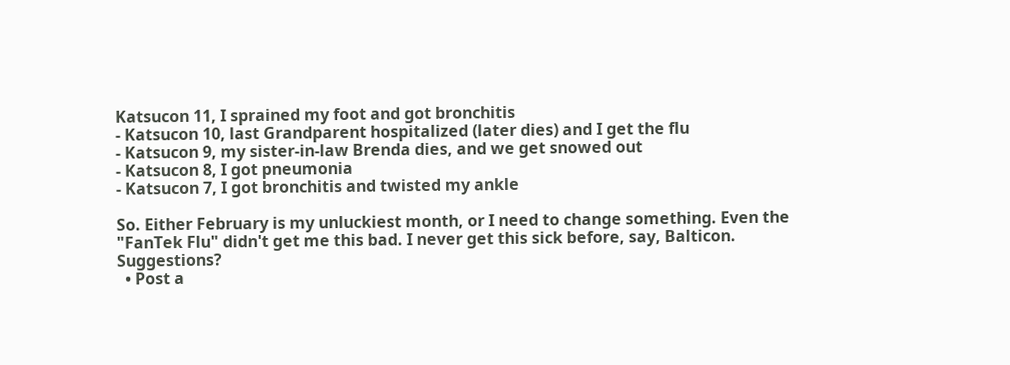Katsucon 11, I sprained my foot and got bronchitis
- Katsucon 10, last Grandparent hospitalized (later dies) and I get the flu
- Katsucon 9, my sister-in-law Brenda dies, and we get snowed out
- Katsucon 8, I got pneumonia
- Katsucon 7, I got bronchitis and twisted my ankle

So. Either February is my unluckiest month, or I need to change something. Even the "FanTek Flu" didn't get me this bad. I never get this sick before, say, Balticon. Suggestions?
  • Post a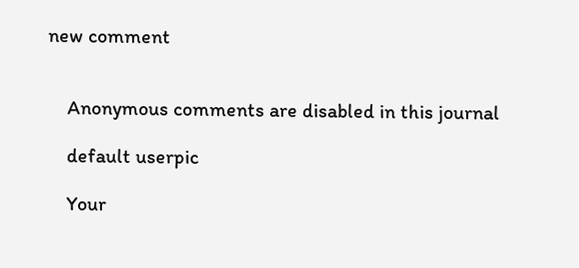new comment


    Anonymous comments are disabled in this journal

    default userpic

    Your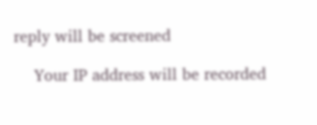reply will be screened

    Your IP address will be recorded